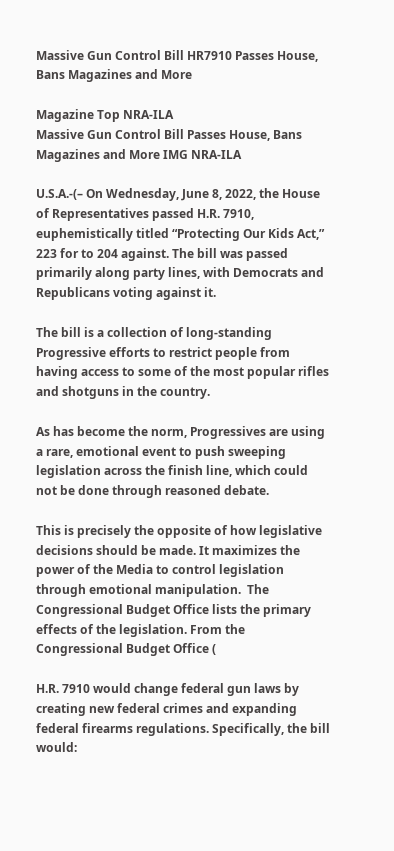Massive Gun Control Bill HR7910 Passes House, Bans Magazines and More

Magazine Top NRA-ILA
Massive Gun Control Bill Passes House, Bans Magazines and More IMG NRA-ILA

U.S.A.-(– On Wednesday, June 8, 2022, the House of Representatives passed H.R. 7910, euphemistically titled “Protecting Our Kids Act,” 223 for to 204 against. The bill was passed primarily along party lines, with Democrats and Republicans voting against it.

The bill is a collection of long-standing Progressive efforts to restrict people from having access to some of the most popular rifles and shotguns in the country.

As has become the norm, Progressives are using a rare, emotional event to push sweeping legislation across the finish line, which could not be done through reasoned debate.

This is precisely the opposite of how legislative decisions should be made. It maximizes the power of the Media to control legislation through emotional manipulation.  The Congressional Budget Office lists the primary effects of the legislation. From the Congressional Budget Office (

H.R. 7910 would change federal gun laws by creating new federal crimes and expanding federal firearms regulations. Specifically, the bill would: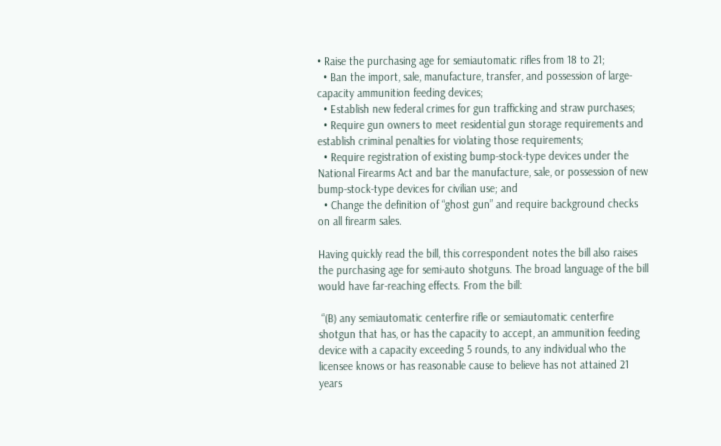• Raise the purchasing age for semiautomatic rifles from 18 to 21;
  • Ban the import, sale, manufacture, transfer, and possession of large-capacity ammunition feeding devices;
  • Establish new federal crimes for gun trafficking and straw purchases;
  • Require gun owners to meet residential gun storage requirements and establish criminal penalties for violating those requirements;
  • Require registration of existing bump-stock-type devices under the National Firearms Act and bar the manufacture, sale, or possession of new bump-stock-type devices for civilian use; and
  • Change the definition of “ghost gun” and require background checks on all firearm sales.

Having quickly read the bill, this correspondent notes the bill also raises the purchasing age for semi-auto shotguns. The broad language of the bill would have far-reaching effects. From the bill:

 “(B) any semiautomatic centerfire rifle or semiautomatic centerfire shotgun that has, or has the capacity to accept, an ammunition feeding device with a capacity exceeding 5 rounds, to any individual who the licensee knows or has reasonable cause to believe has not attained 21 years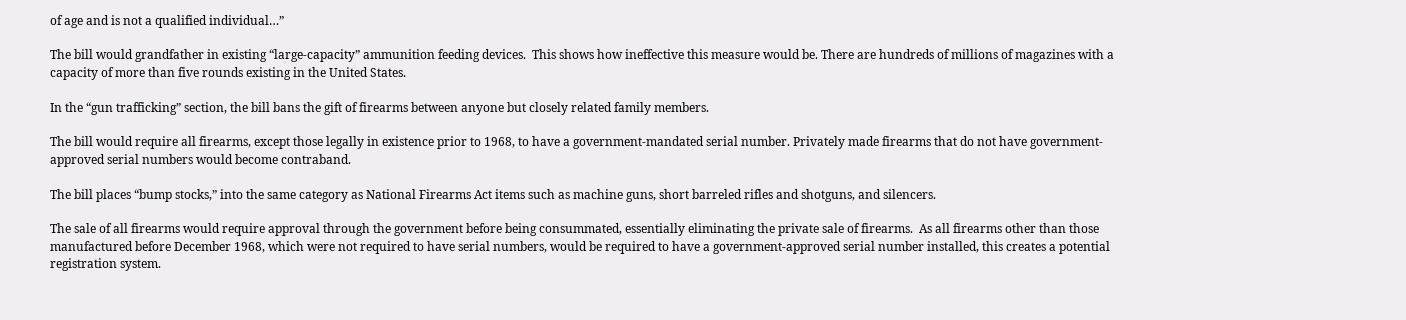of age and is not a qualified individual…”

The bill would grandfather in existing “large-capacity” ammunition feeding devices.  This shows how ineffective this measure would be. There are hundreds of millions of magazines with a capacity of more than five rounds existing in the United States.

In the “gun trafficking” section, the bill bans the gift of firearms between anyone but closely related family members.

The bill would require all firearms, except those legally in existence prior to 1968, to have a government-mandated serial number. Privately made firearms that do not have government-approved serial numbers would become contraband.

The bill places “bump stocks,” into the same category as National Firearms Act items such as machine guns, short barreled rifles and shotguns, and silencers.

The sale of all firearms would require approval through the government before being consummated, essentially eliminating the private sale of firearms.  As all firearms other than those manufactured before December 1968, which were not required to have serial numbers, would be required to have a government-approved serial number installed, this creates a potential registration system.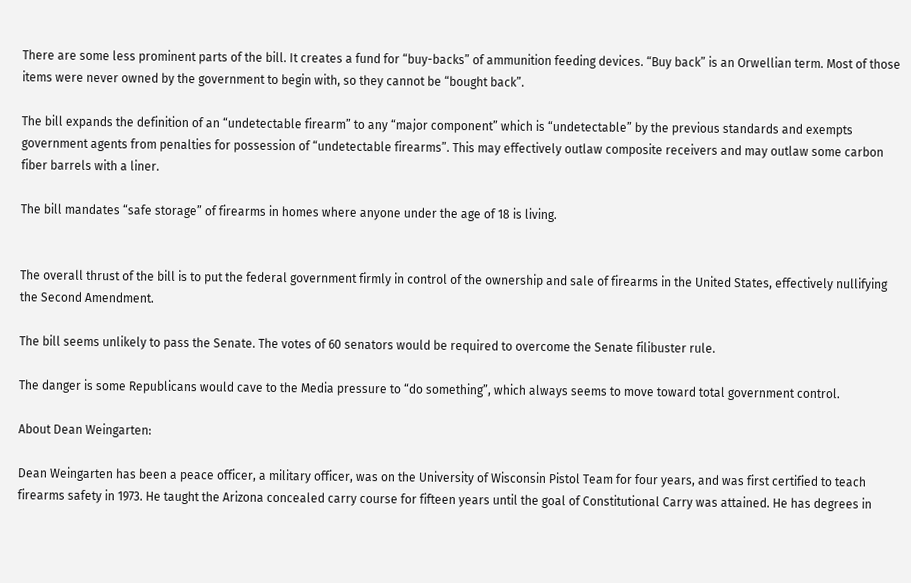There are some less prominent parts of the bill. It creates a fund for “buy-backs” of ammunition feeding devices. “Buy back” is an Orwellian term. Most of those items were never owned by the government to begin with, so they cannot be “bought back”.

The bill expands the definition of an “undetectable firearm” to any “major component” which is “undetectable” by the previous standards and exempts government agents from penalties for possession of “undetectable firearms”. This may effectively outlaw composite receivers and may outlaw some carbon fiber barrels with a liner.

The bill mandates “safe storage” of firearms in homes where anyone under the age of 18 is living.


The overall thrust of the bill is to put the federal government firmly in control of the ownership and sale of firearms in the United States, effectively nullifying the Second Amendment.

The bill seems unlikely to pass the Senate. The votes of 60 senators would be required to overcome the Senate filibuster rule.

The danger is some Republicans would cave to the Media pressure to “do something”, which always seems to move toward total government control.

About Dean Weingarten:

Dean Weingarten has been a peace officer, a military officer, was on the University of Wisconsin Pistol Team for four years, and was first certified to teach firearms safety in 1973. He taught the Arizona concealed carry course for fifteen years until the goal of Constitutional Carry was attained. He has degrees in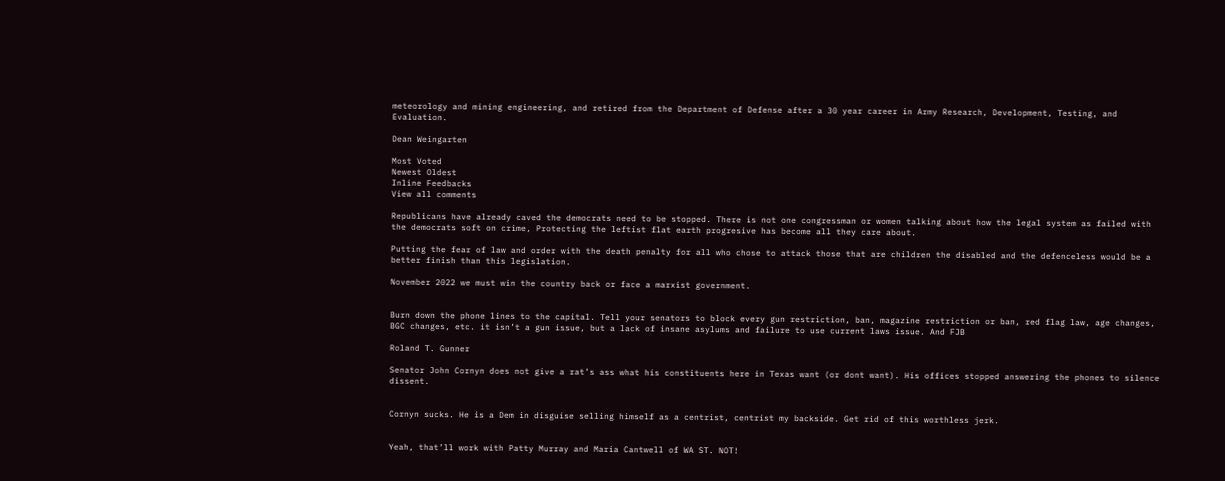meteorology and mining engineering, and retired from the Department of Defense after a 30 year career in Army Research, Development, Testing, and Evaluation.

Dean Weingarten

Most Voted
Newest Oldest
Inline Feedbacks
View all comments

Republicans have already caved the democrats need to be stopped. There is not one congressman or women talking about how the legal system as failed with the democrats soft on crime, Protecting the leftist flat earth progresive has become all they care about.

Putting the fear of law and order with the death penalty for all who chose to attack those that are children the disabled and the defenceless would be a better finish than this legislation.

November 2022 we must win the country back or face a marxist government.


Burn down the phone lines to the capital. Tell your senators to block every gun restriction, ban, magazine restriction or ban, red flag law, age changes, BGC changes, etc. it isn’t a gun issue, but a lack of insane asylums and failure to use current laws issue. And FJB

Roland T. Gunner

Senator John Cornyn does not give a rat’s ass what his constituents here in Texas want (or dont want). His offices stopped answering the phones to silence dissent.


Cornyn sucks. He is a Dem in disguise selling himself as a centrist, centrist my backside. Get rid of this worthless jerk.


Yeah, that’ll work with Patty Murray and Maria Cantwell of WA ST. NOT!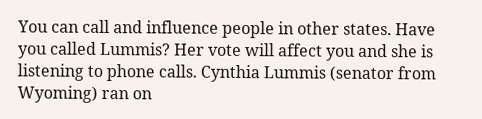You can call and influence people in other states. Have you called Lummis? Her vote will affect you and she is listening to phone calls. Cynthia Lummis (senator from Wyoming) ran on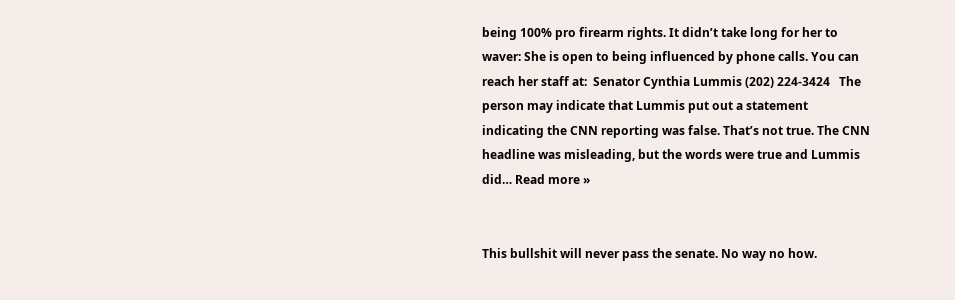being 100% pro firearm rights. It didn’t take long for her to waver: She is open to being influenced by phone calls. You can reach her staff at:  Senator Cynthia Lummis (202) 224-3424   The person may indicate that Lummis put out a statement indicating the CNN reporting was false. That’s not true. The CNN headline was misleading, but the words were true and Lummis did… Read more »


This bullshit will never pass the senate. No way no how.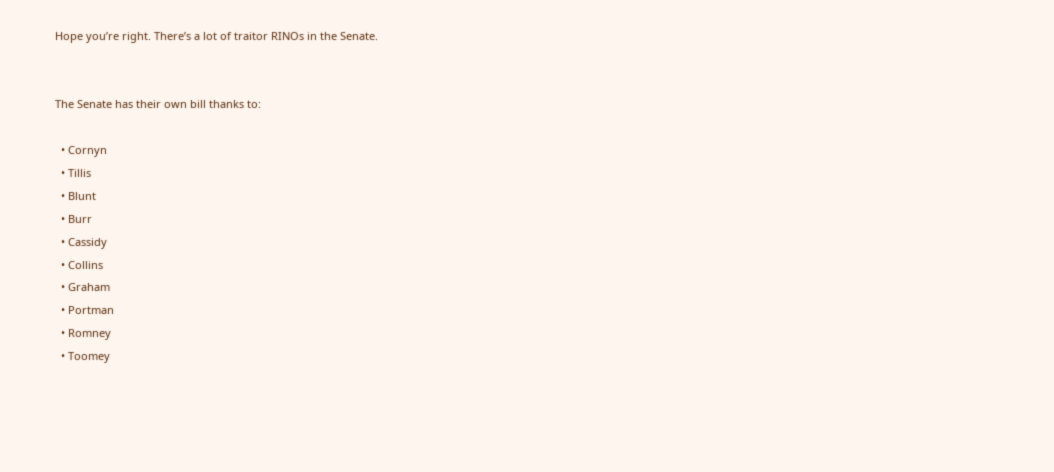Hope you’re right. There’s a lot of traitor RINOs in the Senate.


The Senate has their own bill thanks to:

  • Cornyn
  • Tillis
  • Blunt
  • Burr
  • Cassidy
  • Collins
  • Graham
  • Portman
  • Romney
  • Toomey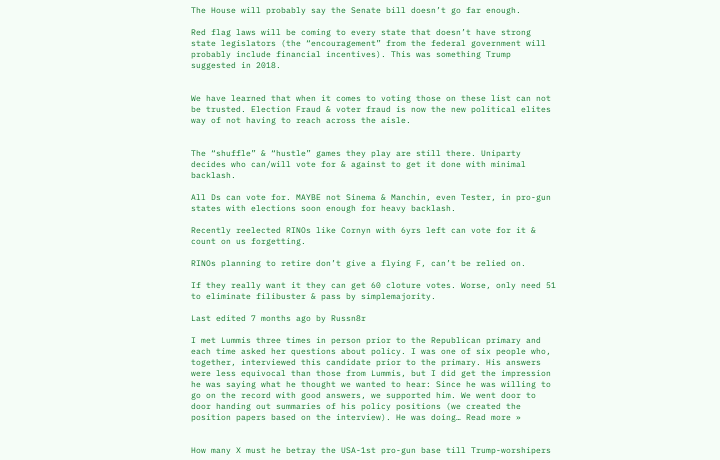The House will probably say the Senate bill doesn’t go far enough.

Red flag laws will be coming to every state that doesn’t have strong state legislators (the “encouragement” from the federal government will probably include financial incentives). This was something Trump suggested in 2018.


We have learned that when it comes to voting those on these list can not be trusted. Election Fraud & voter fraud is now the new political elites way of not having to reach across the aisle.


The “shuffle” & “hustle” games they play are still there. Uniparty decides who can/will vote for & against to get it done with minimal backlash.

All Ds can vote for. MAYBE not Sinema & Manchin, even Tester, in pro-gun states with elections soon enough for heavy backlash.

Recently reelected RINOs like Cornyn with 6yrs left can vote for it & count on us forgetting.

RINOs planning to retire don’t give a flying F, can’t be relied on.

If they really want it they can get 60 cloture votes. Worse, only need 51 to eliminate filibuster & pass by simplemajority.

Last edited 7 months ago by Russn8r

I met Lummis three times in person prior to the Republican primary and each time asked her questions about policy. I was one of six people who, together, interviewed this candidate prior to the primary. His answers were less equivocal than those from Lummis, but I did get the impression he was saying what he thought we wanted to hear: Since he was willing to go on the record with good answers, we supported him. We went door to door handing out summaries of his policy positions (we created the position papers based on the interview). He was doing… Read more »


How many X must he betray the USA-1st pro-gun base till Trump-worshipers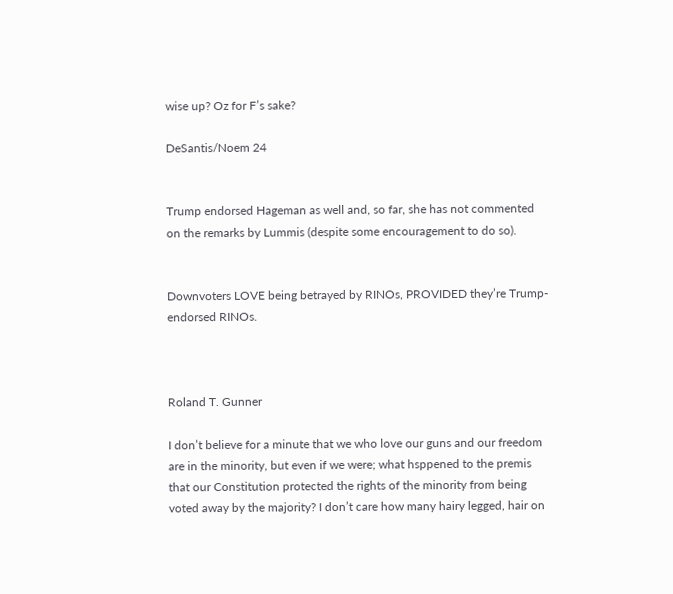wise up? Oz for F’s sake?

DeSantis/Noem 24


Trump endorsed Hageman as well and, so far, she has not commented on the remarks by Lummis (despite some encouragement to do so).


Downvoters LOVE being betrayed by RINOs, PROVIDED they’re Trump-endorsed RINOs.



Roland T. Gunner

I don’t believe for a minute that we who love our guns and our freedom are in the minority, but even if we were; what hsppened to the premis that our Constitution protected the rights of the minority from being voted away by the majority? I don’t care how many hairy legged, hair on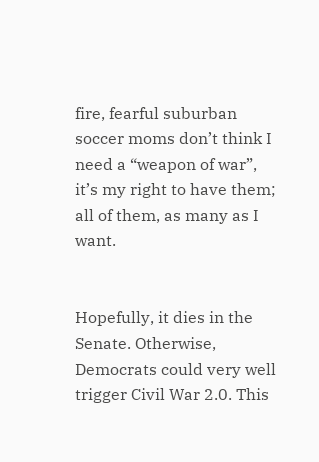fire, fearful suburban soccer moms don’t think I need a “weapon of war”, it’s my right to have them; all of them, as many as I want.


Hopefully, it dies in the Senate. Otherwise, Democrats could very well trigger Civil War 2.0. This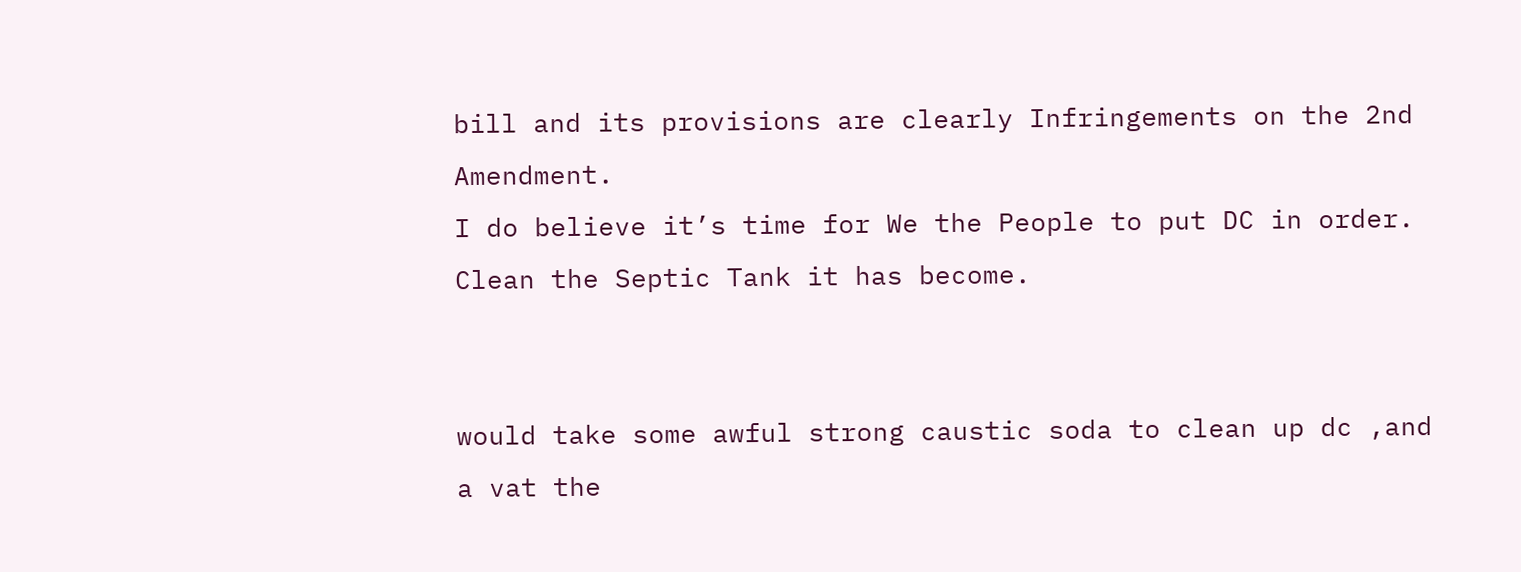bill and its provisions are clearly Infringements on the 2nd Amendment.
I do believe it’s time for We the People to put DC in order. Clean the Septic Tank it has become.


would take some awful strong caustic soda to clean up dc ,and a vat the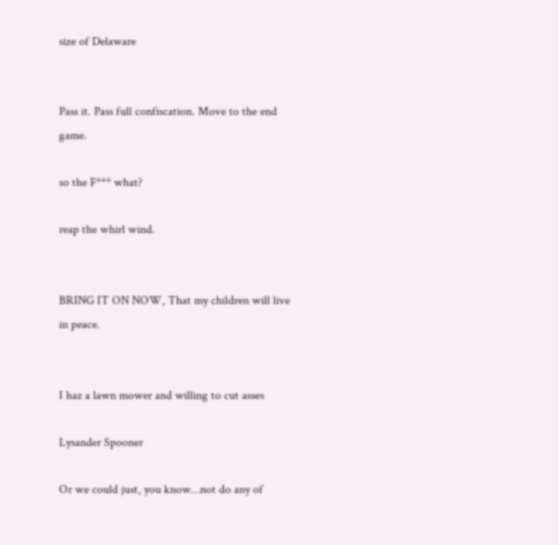size of Delaware


Pass it. Pass full confiscation. Move to the end game.

so the F*** what?

reap the whirl wind.


BRING IT ON NOW, That my children will live in peace.


I haz a lawn mower and willing to cut asses

Lysander Spooner

Or we could just, you know…not do any of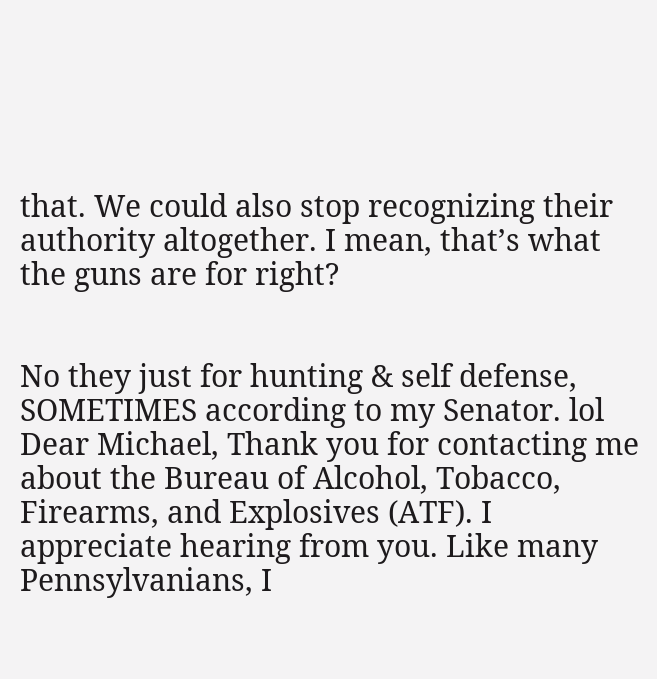that. We could also stop recognizing their authority altogether. I mean, that’s what the guns are for right?


No they just for hunting & self defense, SOMETIMES according to my Senator. lol Dear Michael, Thank you for contacting me about the Bureau of Alcohol, Tobacco, Firearms, and Explosives (ATF). I appreciate hearing from you. Like many Pennsylvanians, I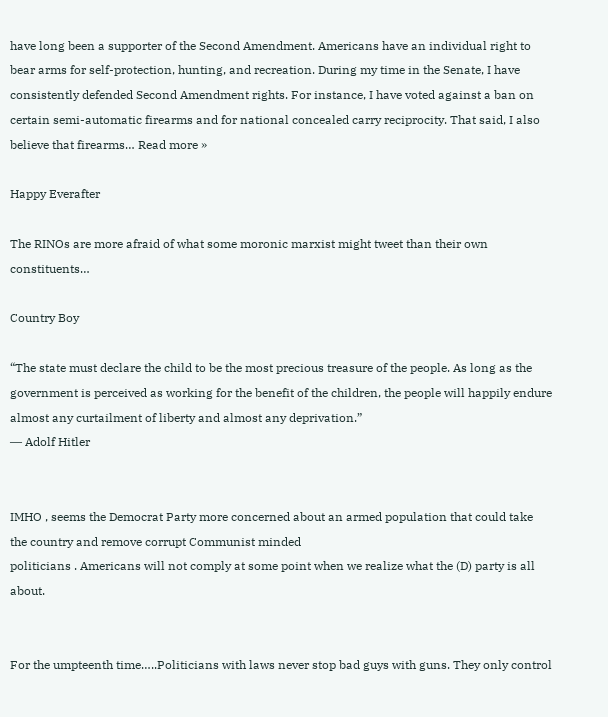have long been a supporter of the Second Amendment. Americans have an individual right to bear arms for self-protection, hunting, and recreation. During my time in the Senate, I have consistently defended Second Amendment rights. For instance, I have voted against a ban on certain semi-automatic firearms and for national concealed carry reciprocity. That said, I also believe that firearms… Read more »

Happy Everafter

The RINOs are more afraid of what some moronic marxist might tweet than their own constituents…

Country Boy

“The state must declare the child to be the most precious treasure of the people. As long as the government is perceived as working for the benefit of the children, the people will happily endure almost any curtailment of liberty and almost any deprivation.”
― Adolf Hitler


IMHO , seems the Democrat Party more concerned about an armed population that could take the country and remove corrupt Communist minded
politicians . Americans will not comply at some point when we realize what the (D) party is all about.


For the umpteenth time…..Politicians with laws never stop bad guys with guns. They only control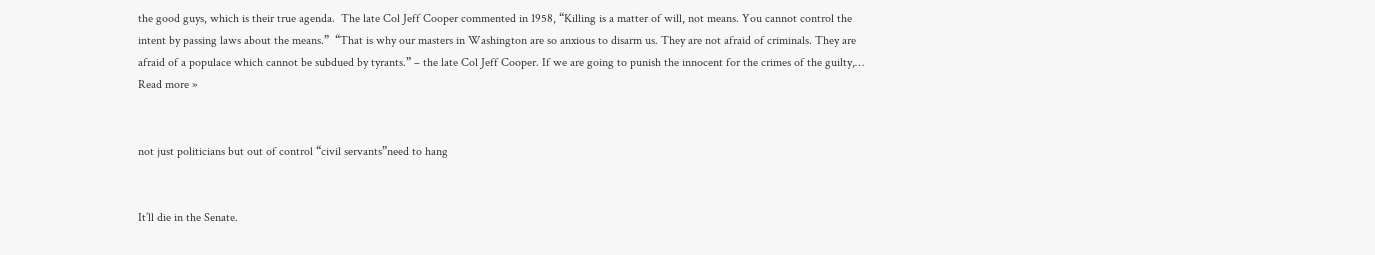the good guys, which is their true agenda.  The late Col Jeff Cooper commented in 1958, “Killing is a matter of will, not means. You cannot control the intent by passing laws about the means.”  “That is why our masters in Washington are so anxious to disarm us. They are not afraid of criminals. They are afraid of a populace which cannot be subdued by tyrants.” – the late Col Jeff Cooper. If we are going to punish the innocent for the crimes of the guilty,… Read more »


not just politicians but out of control “civil servants”need to hang


It’ll die in the Senate.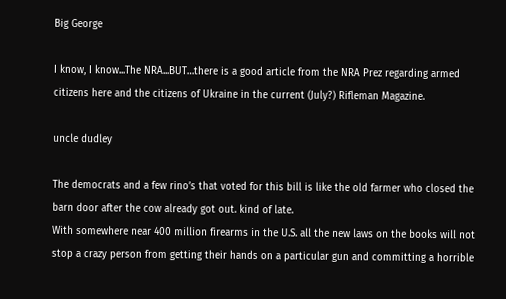Big George

I know, I know...The NRA...BUT…there is a good article from the NRA Prez regarding armed citizens here and the citizens of Ukraine in the current (July?) Rifleman Magazine.

uncle dudley

The democrats and a few rino’s that voted for this bill is like the old farmer who closed the barn door after the cow already got out. kind of late.
With somewhere near 400 million firearms in the U.S. all the new laws on the books will not stop a crazy person from getting their hands on a particular gun and committing a horrible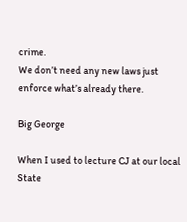crime.
We don’t need any new laws just enforce what’s already there.

Big George

When I used to lecture CJ at our local State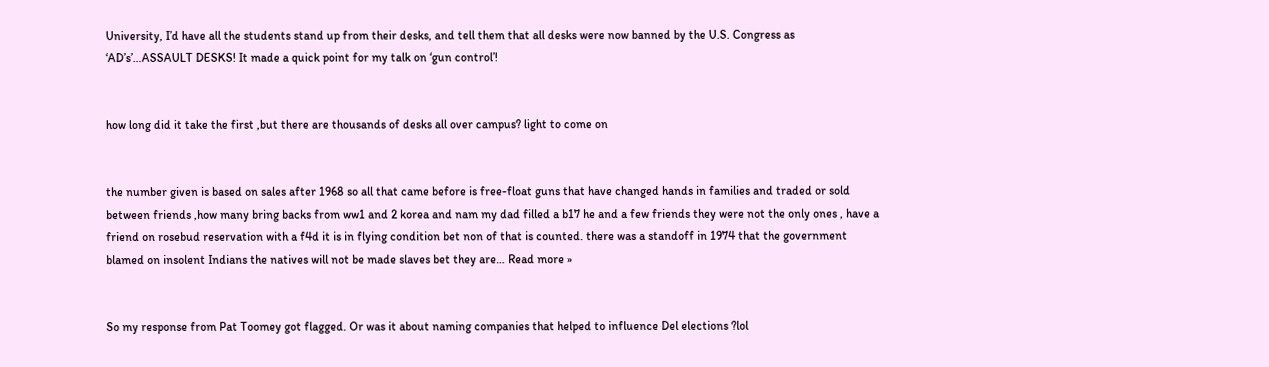University, I’d have all the students stand up from their desks, and tell them that all desks were now banned by the U.S. Congress as ‘AD’s’…ASSAULT DESKS! It made a quick point for my talk on ‘gun control’!


how long did it take the first ,but there are thousands of desks all over campus? light to come on


the number given is based on sales after 1968 so all that came before is free-float guns that have changed hands in families and traded or sold between friends ,how many bring backs from ww1 and 2 korea and nam my dad filled a b17 he and a few friends they were not the only ones , have a friend on rosebud reservation with a f4d it is in flying condition bet non of that is counted. there was a standoff in 1974 that the government blamed on insolent Indians the natives will not be made slaves bet they are… Read more »


So my response from Pat Toomey got flagged. Or was it about naming companies that helped to influence Del elections ?lol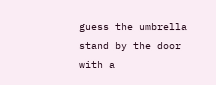guess the umbrella stand by the door with a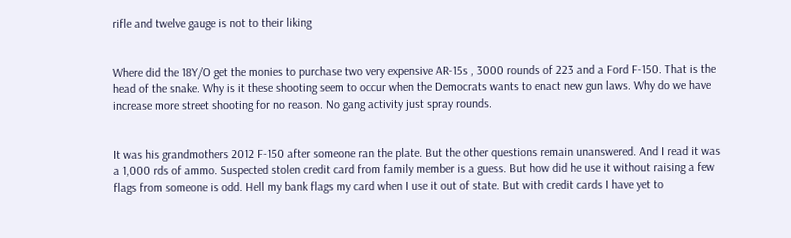rifle and twelve gauge is not to their liking


Where did the 18Y/O get the monies to purchase two very expensive AR-15s , 3000 rounds of 223 and a Ford F-150. That is the head of the snake. Why is it these shooting seem to occur when the Democrats wants to enact new gun laws. Why do we have increase more street shooting for no reason. No gang activity just spray rounds.


It was his grandmothers 2012 F-150 after someone ran the plate. But the other questions remain unanswered. And I read it was a 1,000 rds of ammo. Suspected stolen credit card from family member is a guess. But how did he use it without raising a few flags from someone is odd. Hell my bank flags my card when I use it out of state. But with credit cards I have yet to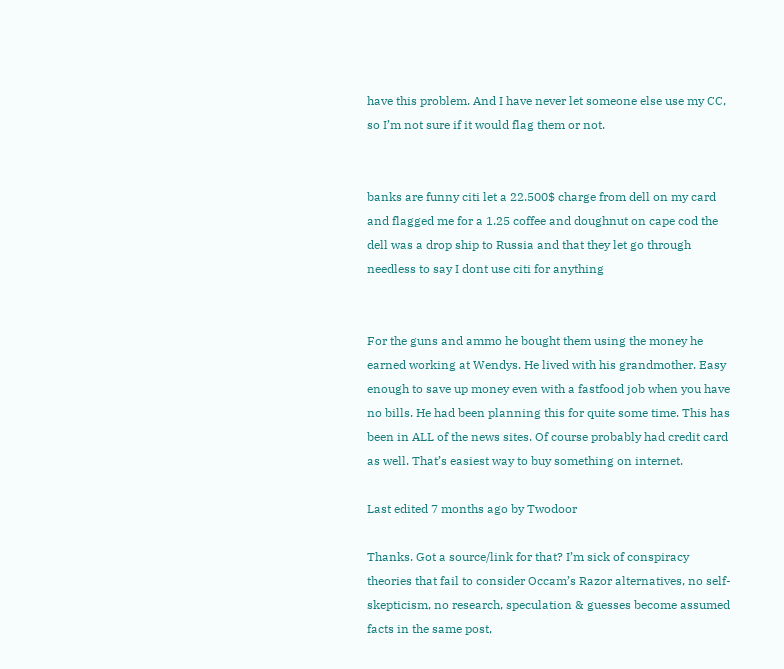have this problem. And I have never let someone else use my CC, so I’m not sure if it would flag them or not.


banks are funny citi let a 22.500$ charge from dell on my card and flagged me for a 1.25 coffee and doughnut on cape cod the dell was a drop ship to Russia and that they let go through needless to say I dont use citi for anything


For the guns and ammo he bought them using the money he earned working at Wendys. He lived with his grandmother. Easy enough to save up money even with a fastfood job when you have no bills. He had been planning this for quite some time. This has been in ALL of the news sites. Of course probably had credit card as well. That’s easiest way to buy something on internet.

Last edited 7 months ago by Twodoor

Thanks. Got a source/link for that? I’m sick of conspiracy theories that fail to consider Occam’s Razor alternatives, no self-skepticism, no research, speculation & guesses become assumed facts in the same post,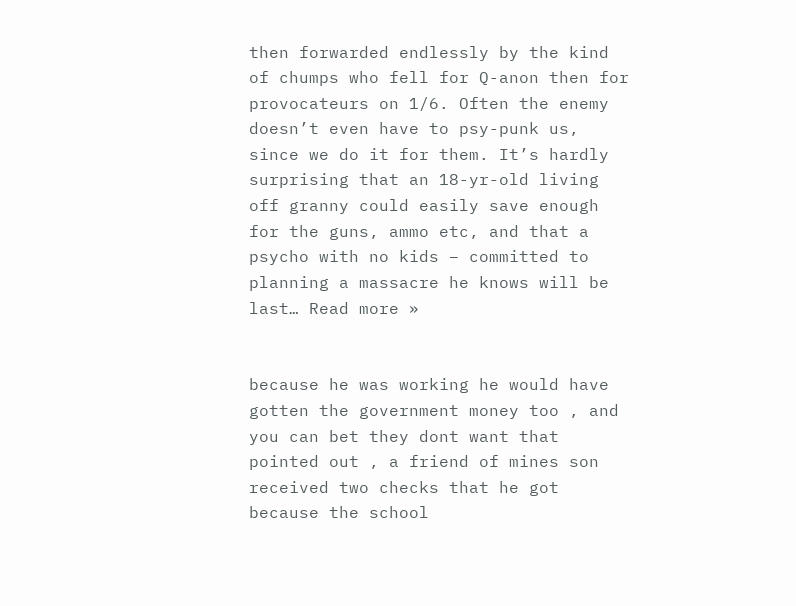then forwarded endlessly by the kind of chumps who fell for Q-anon then for provocateurs on 1/6. Often the enemy doesn’t even have to psy-punk us, since we do it for them. It’s hardly surprising that an 18-yr-old living off granny could easily save enough for the guns, ammo etc, and that a psycho with no kids – committed to planning a massacre he knows will be last… Read more »


because he was working he would have gotten the government money too , and you can bet they dont want that pointed out , a friend of mines son received two checks that he got because the school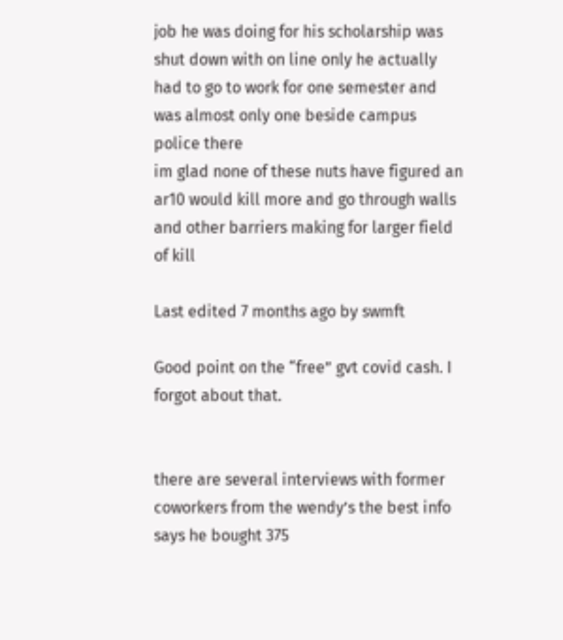job he was doing for his scholarship was shut down with on line only he actually had to go to work for one semester and was almost only one beside campus police there
im glad none of these nuts have figured an ar10 would kill more and go through walls and other barriers making for larger field of kill

Last edited 7 months ago by swmft

Good point on the “free” gvt covid cash. I forgot about that.


there are several interviews with former coworkers from the wendy’s the best info says he bought 375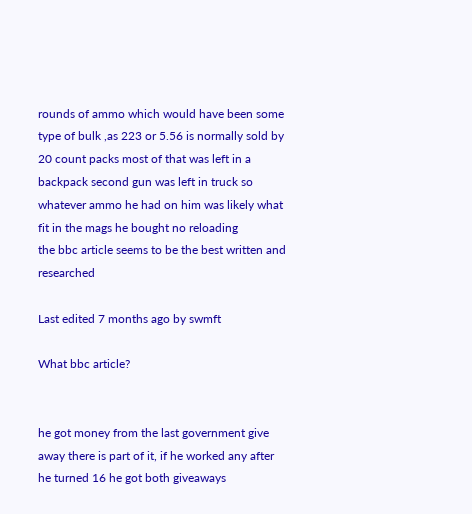rounds of ammo which would have been some type of bulk ,as 223 or 5.56 is normally sold by 20 count packs most of that was left in a backpack second gun was left in truck so whatever ammo he had on him was likely what fit in the mags he bought no reloading
the bbc article seems to be the best written and researched

Last edited 7 months ago by swmft

What bbc article?


he got money from the last government give away there is part of it, if he worked any after he turned 16 he got both giveaways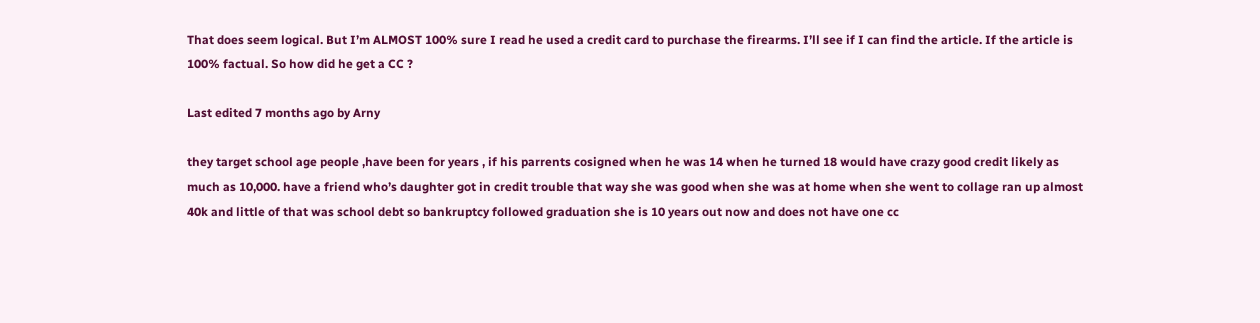That does seem logical. But I’m ALMOST 100% sure I read he used a credit card to purchase the firearms. I’ll see if I can find the article. If the article is 100% factual. So how did he get a CC ?

Last edited 7 months ago by Arny

they target school age people ,have been for years , if his parrents cosigned when he was 14 when he turned 18 would have crazy good credit likely as much as 10,000. have a friend who’s daughter got in credit trouble that way she was good when she was at home when she went to collage ran up almost 40k and little of that was school debt so bankruptcy followed graduation she is 10 years out now and does not have one cc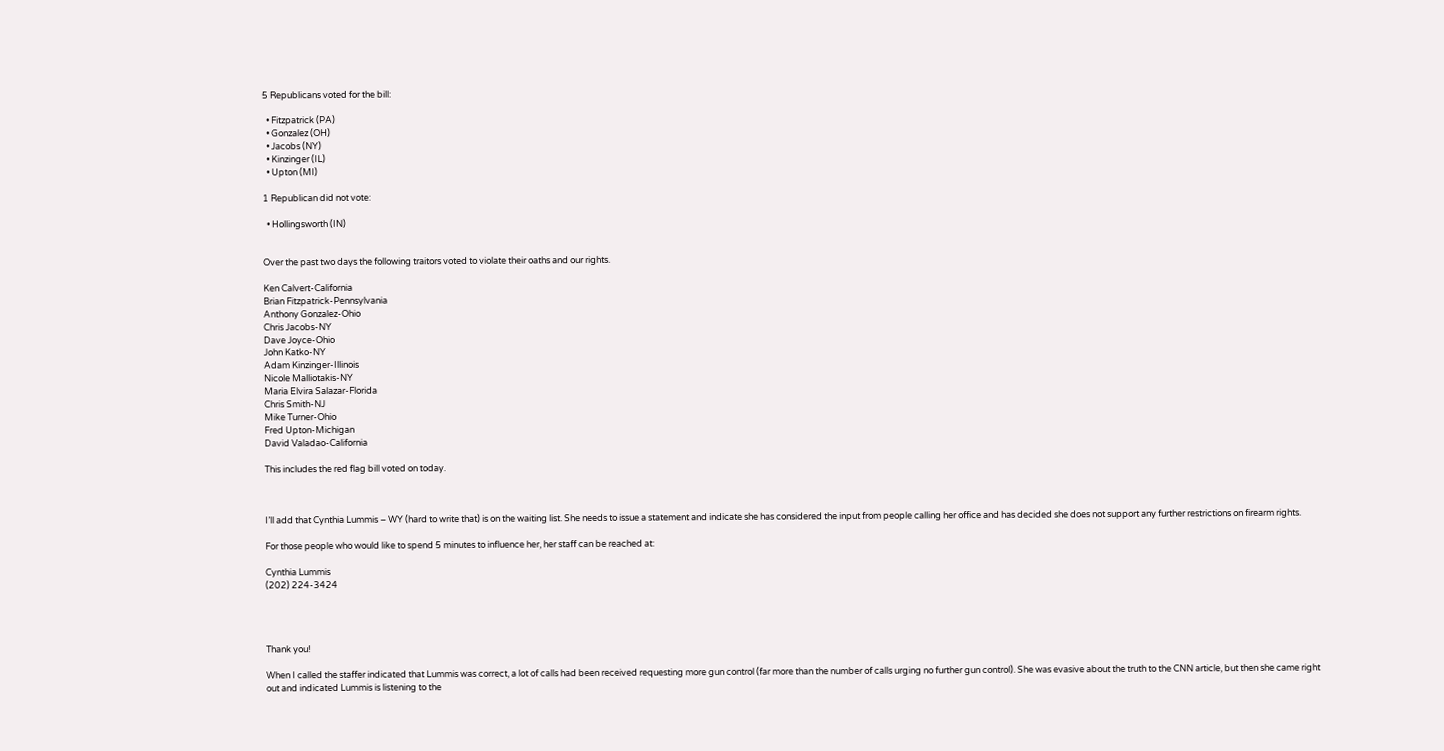5 Republicans voted for the bill:

  • Fitzpatrick (PA)
  • Gonzalez (OH)
  • Jacobs (NY)
  • Kinzinger (IL)
  • Upton (MI)

1 Republican did not vote:

  • Hollingsworth (IN)


Over the past two days the following traitors voted to violate their oaths and our rights.

Ken Calvert-California
Brian Fitzpatrick-Pennsylvania
Anthony Gonzalez-Ohio
Chris Jacobs-NY
Dave Joyce-Ohio
John Katko-NY
Adam Kinzinger-Illinois
Nicole Malliotakis-NY
Maria Elvira Salazar-Florida
Chris Smith-NJ
Mike Turner-Ohio
Fred Upton-Michigan
David Valadao-California

This includes the red flag bill voted on today.



I’ll add that Cynthia Lummis – WY (hard to write that) is on the waiting list. She needs to issue a statement and indicate she has considered the input from people calling her office and has decided she does not support any further restrictions on firearm rights.

For those people who would like to spend 5 minutes to influence her, her staff can be reached at:

Cynthia Lummis
(202) 224-3424




Thank you!

When I called the staffer indicated that Lummis was correct, a lot of calls had been received requesting more gun control (far more than the number of calls urging no further gun control). She was evasive about the truth to the CNN article, but then she came right out and indicated Lummis is listening to the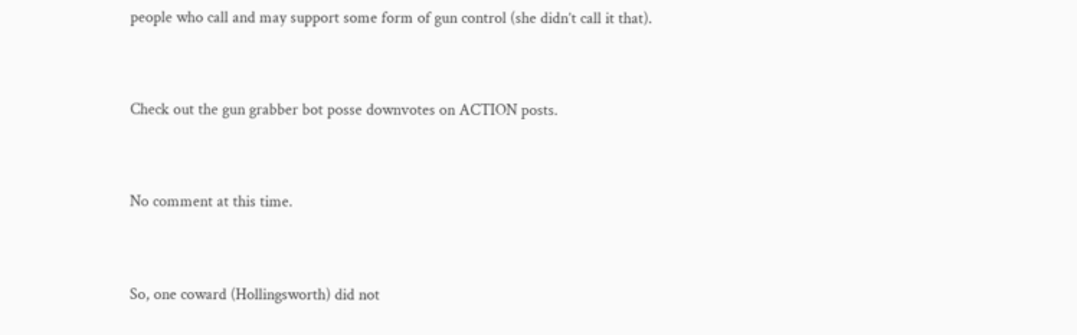people who call and may support some form of gun control (she didn’t call it that).


Check out the gun grabber bot posse downvotes on ACTION posts.


No comment at this time.


So, one coward (Hollingsworth) did not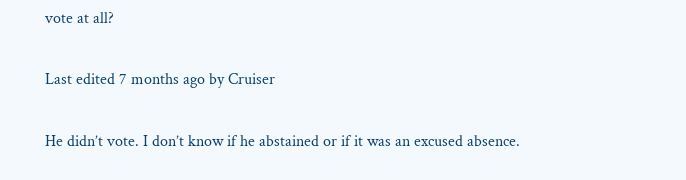vote at all?

Last edited 7 months ago by Cruiser

He didn’t vote. I don’t know if he abstained or if it was an excused absence.